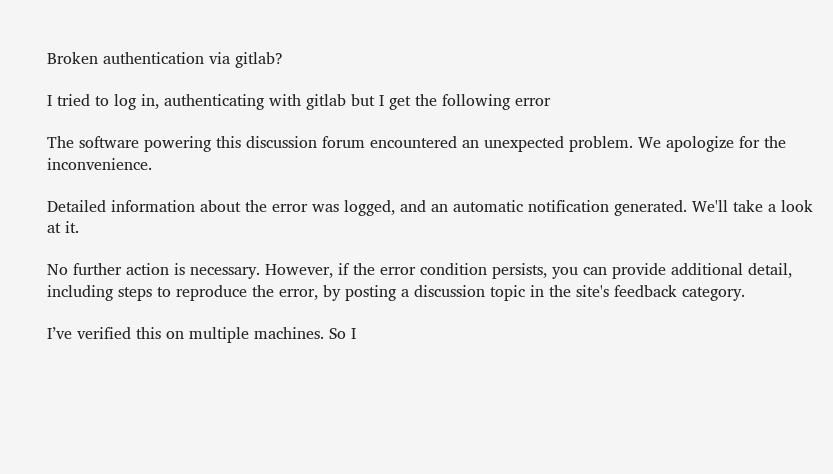Broken authentication via gitlab?

I tried to log in, authenticating with gitlab but I get the following error

The software powering this discussion forum encountered an unexpected problem. We apologize for the inconvenience.

Detailed information about the error was logged, and an automatic notification generated. We'll take a look at it.

No further action is necessary. However, if the error condition persists, you can provide additional detail, including steps to reproduce the error, by posting a discussion topic in the site's feedback category.

I’ve verified this on multiple machines. So I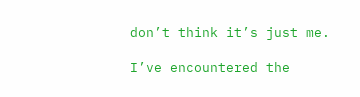don’t think it’s just me.

I’ve encountered the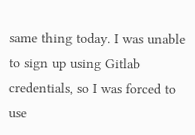same thing today. I was unable to sign up using Gitlab credentials, so I was forced to use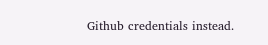Github credentials instead.